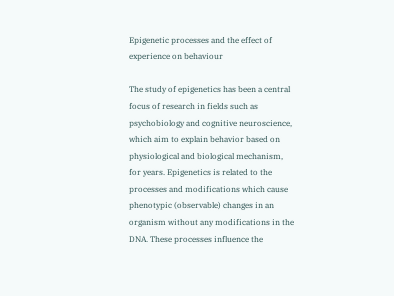Epigenetic processes and the effect of experience on behaviour

The study of epigenetics has been a central focus of research in fields such as psychobiology and cognitive neuroscience, which aim to explain behavior based on physiological and biological mechanism, for years. Epigenetics is related to the processes and modifications which cause phenotypic (observable) changes in an organism without any modifications in the DNA. These processes influence the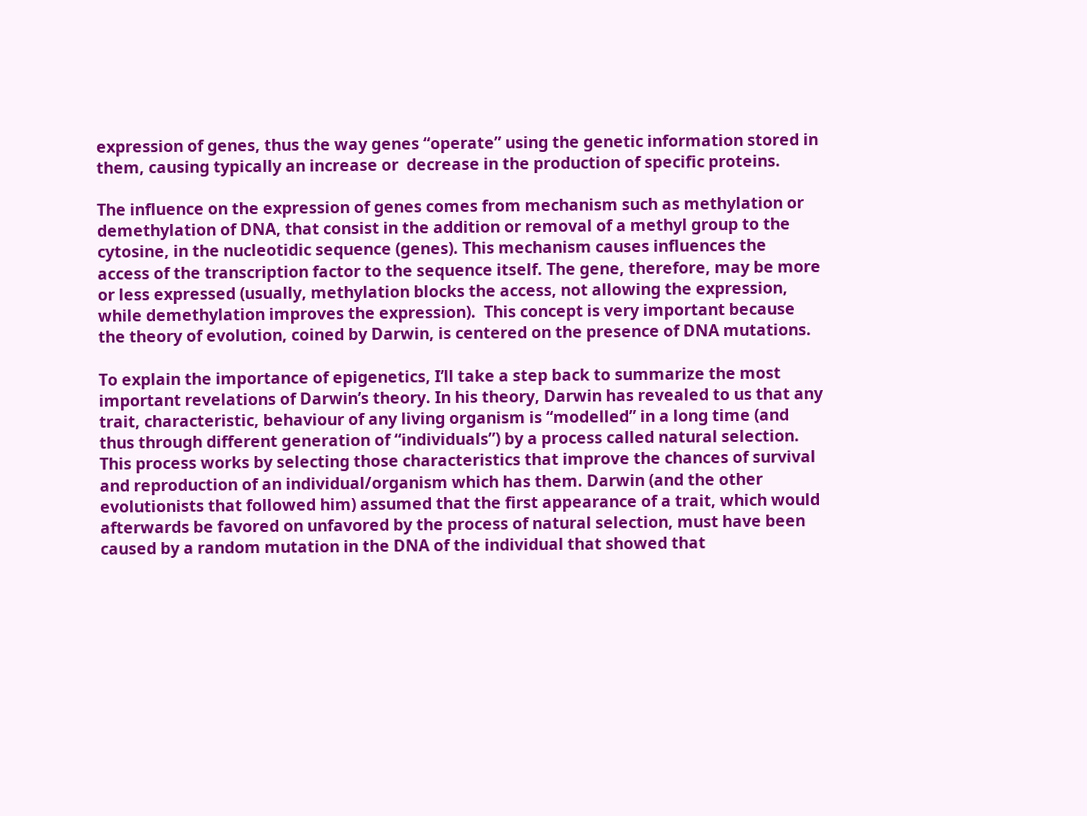expression of genes, thus the way genes “operate” using the genetic information stored in them, causing typically an increase or  decrease in the production of specific proteins.

The influence on the expression of genes comes from mechanism such as methylation or demethylation of DNA, that consist in the addition or removal of a methyl group to the cytosine, in the nucleotidic sequence (genes). This mechanism causes influences the access of the transcription factor to the sequence itself. The gene, therefore, may be more or less expressed (usually, methylation blocks the access, not allowing the expression, while demethylation improves the expression).  This concept is very important because the theory of evolution, coined by Darwin, is centered on the presence of DNA mutations.

To explain the importance of epigenetics, I’ll take a step back to summarize the most important revelations of Darwin’s theory. In his theory, Darwin has revealed to us that any trait, characteristic, behaviour of any living organism is “modelled” in a long time (and thus through different generation of “individuals”) by a process called natural selection. This process works by selecting those characteristics that improve the chances of survival and reproduction of an individual/organism which has them. Darwin (and the other evolutionists that followed him) assumed that the first appearance of a trait, which would afterwards be favored on unfavored by the process of natural selection, must have been caused by a random mutation in the DNA of the individual that showed that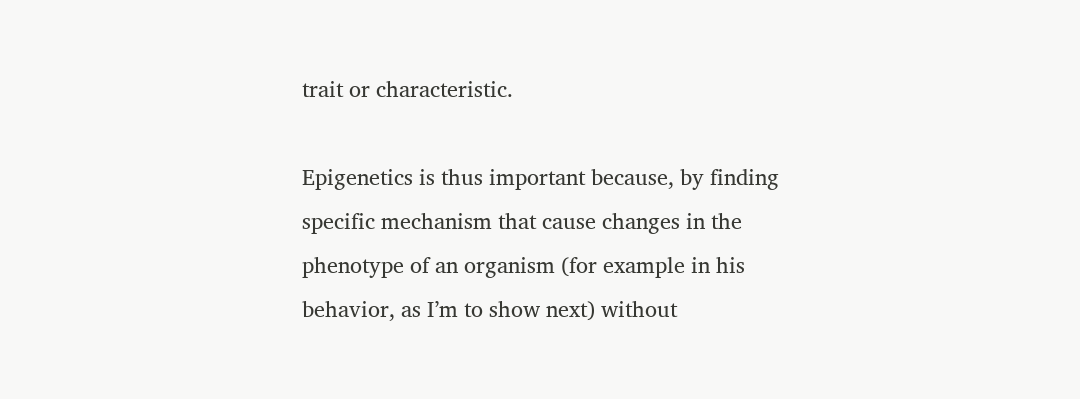trait or characteristic.

Epigenetics is thus important because, by finding specific mechanism that cause changes in the phenotype of an organism (for example in his behavior, as I’m to show next) without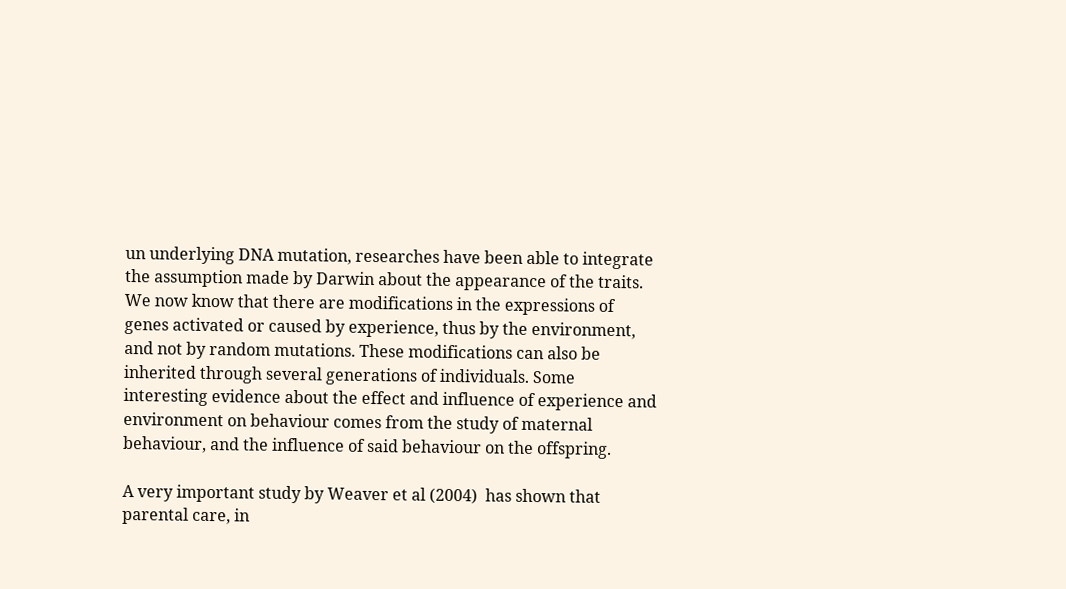un underlying DNA mutation, researches have been able to integrate the assumption made by Darwin about the appearance of the traits.  We now know that there are modifications in the expressions of genes activated or caused by experience, thus by the environment, and not by random mutations. These modifications can also be inherited through several generations of individuals. Some interesting evidence about the effect and influence of experience and environment on behaviour comes from the study of maternal behaviour, and the influence of said behaviour on the offspring.

A very important study by Weaver et al (2004)  has shown that parental care, in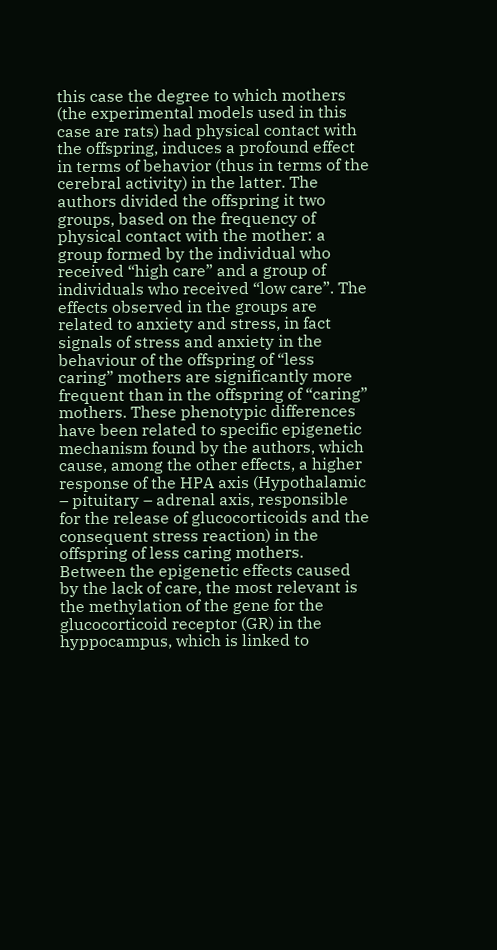this case the degree to which mothers (the experimental models used in this case are rats) had physical contact with the offspring, induces a profound effect in terms of behavior (thus in terms of the cerebral activity) in the latter. The authors divided the offspring it two groups, based on the frequency of physical contact with the mother: a group formed by the individual who received “high care” and a group of individuals who received “low care”. The effects observed in the groups are related to anxiety and stress, in fact signals of stress and anxiety in the behaviour of the offspring of “less caring” mothers are significantly more frequent than in the offspring of “caring” mothers. These phenotypic differences have been related to specific epigenetic mechanism found by the authors, which cause, among the other effects, a higher response of the HPA axis (Hypothalamic – pituitary – adrenal axis, responsible for the release of glucocorticoids and the consequent stress reaction) in the offspring of less caring mothers. Between the epigenetic effects caused by the lack of care, the most relevant is the methylation of the gene for the glucocorticoid receptor (GR) in the hyppocampus, which is linked to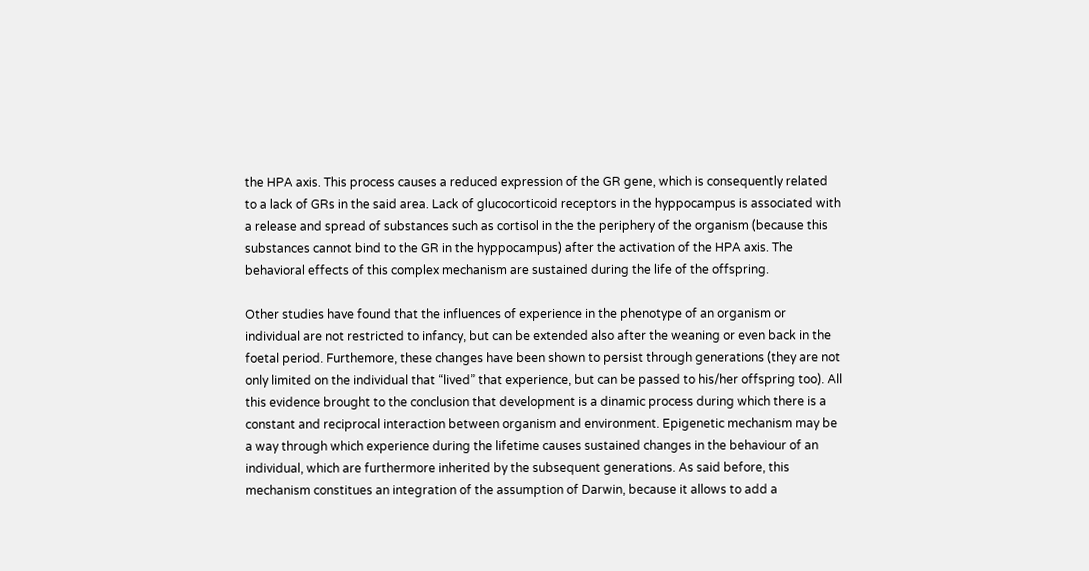the HPA axis. This process causes a reduced expression of the GR gene, which is consequently related to a lack of GRs in the said area. Lack of glucocorticoid receptors in the hyppocampus is associated with a release and spread of substances such as cortisol in the the periphery of the organism (because this substances cannot bind to the GR in the hyppocampus) after the activation of the HPA axis. The behavioral effects of this complex mechanism are sustained during the life of the offspring.

Other studies have found that the influences of experience in the phenotype of an organism or individual are not restricted to infancy, but can be extended also after the weaning or even back in the foetal period. Furthemore, these changes have been shown to persist through generations (they are not only limited on the individual that “lived” that experience, but can be passed to his/her offspring too). All this evidence brought to the conclusion that development is a dinamic process during which there is a constant and reciprocal interaction between organism and environment. Epigenetic mechanism may be a way through which experience during the lifetime causes sustained changes in the behaviour of an individual, which are furthermore inherited by the subsequent generations. As said before, this mechanism constitues an integration of the assumption of Darwin, because it allows to add a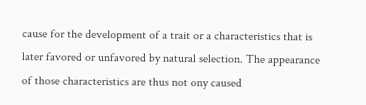cause for the development of a trait or a characteristics that is later favored or unfavored by natural selection. The appearance of those characteristics are thus not ony caused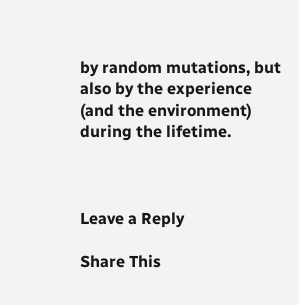by random mutations, but also by the experience (and the environment) during the lifetime.



Leave a Reply

Share This